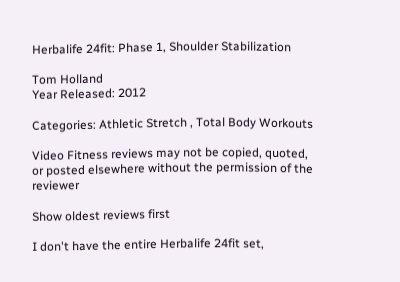Herbalife 24fit: Phase 1, Shoulder Stabilization

Tom Holland
Year Released: 2012

Categories: Athletic Stretch , Total Body Workouts

Video Fitness reviews may not be copied, quoted, or posted elsewhere without the permission of the reviewer

Show oldest reviews first

I don't have the entire Herbalife 24fit set,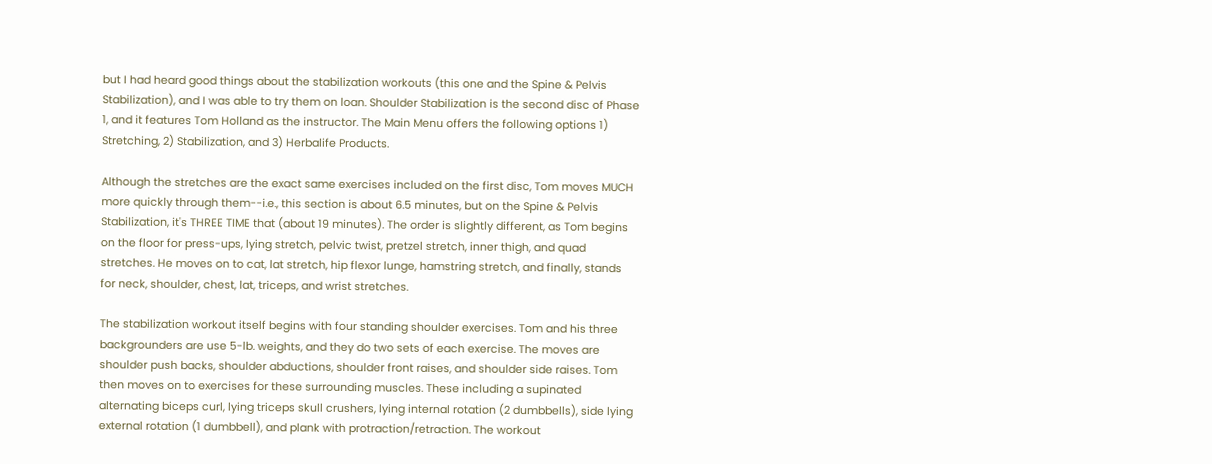but I had heard good things about the stabilization workouts (this one and the Spine & Pelvis Stabilization), and I was able to try them on loan. Shoulder Stabilization is the second disc of Phase 1, and it features Tom Holland as the instructor. The Main Menu offers the following options 1) Stretching, 2) Stabilization, and 3) Herbalife Products.

Although the stretches are the exact same exercises included on the first disc, Tom moves MUCH more quickly through them--i.e., this section is about 6.5 minutes, but on the Spine & Pelvis Stabilization, it's THREE TIME that (about 19 minutes). The order is slightly different, as Tom begins on the floor for press-ups, lying stretch, pelvic twist, pretzel stretch, inner thigh, and quad stretches. He moves on to cat, lat stretch, hip flexor lunge, hamstring stretch, and finally, stands for neck, shoulder, chest, lat, triceps, and wrist stretches.

The stabilization workout itself begins with four standing shoulder exercises. Tom and his three backgrounders are use 5-lb. weights, and they do two sets of each exercise. The moves are shoulder push backs, shoulder abductions, shoulder front raises, and shoulder side raises. Tom then moves on to exercises for these surrounding muscles. These including a supinated alternating biceps curl, lying triceps skull crushers, lying internal rotation (2 dumbbells), side lying external rotation (1 dumbbell), and plank with protraction/retraction. The workout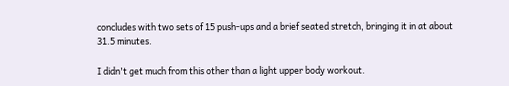concludes with two sets of 15 push-ups and a brief seated stretch, bringing it in at about 31.5 minutes.

I didn't get much from this other than a light upper body workout.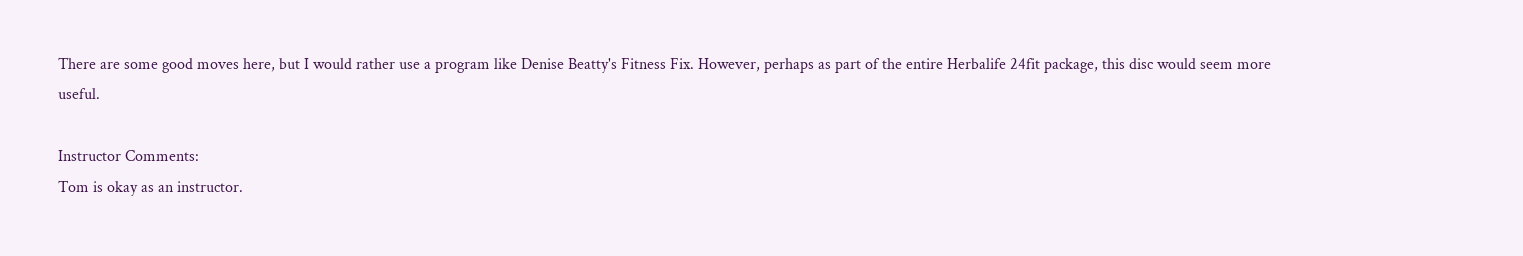There are some good moves here, but I would rather use a program like Denise Beatty's Fitness Fix. However, perhaps as part of the entire Herbalife 24fit package, this disc would seem more useful.

Instructor Comments:
Tom is okay as an instructor.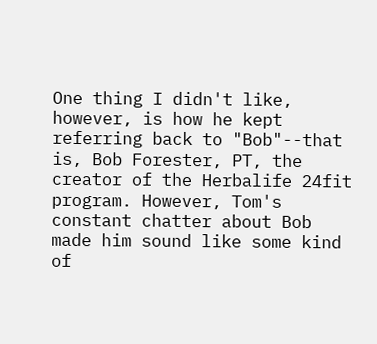One thing I didn't like, however, is how he kept referring back to "Bob"--that is, Bob Forester, PT, the creator of the Herbalife 24fit program. However, Tom's constant chatter about Bob made him sound like some kind of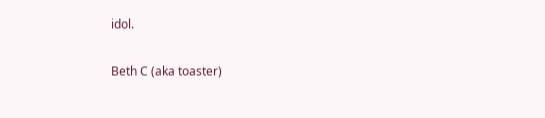idol.

Beth C (aka toaster)